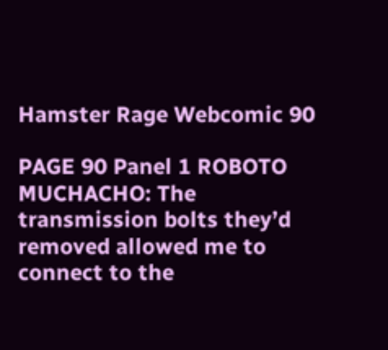Hamster Rage Webcomic 90

PAGE 90 Panel 1 ROBOTO MUCHACHO: The transmission bolts they’d removed allowed me to connect to the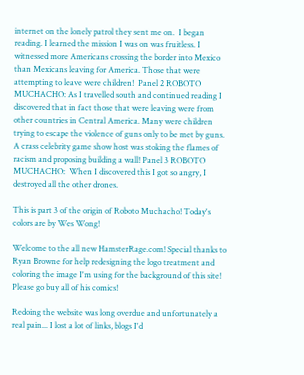internet on the lonely patrol they sent me on.  I began reading. I learned the mission I was on was fruitless. I witnessed more Americans crossing the border into Mexico than Mexicans leaving for America. Those that were attempting to leave were children!  Panel 2 ROBOTO MUCHACHO: As I travelled south and continued reading I discovered that in fact those that were leaving were from other countries in Central America. Many were children trying to escape the violence of guns only to be met by guns. A crass celebrity game show host was stoking the flames of racism and proposing building a wall! Panel 3 ROBOTO MUCHACHO:  When I discovered this I got so angry, I destroyed all the other drones.

This is part 3 of the origin of Roboto Muchacho! Today's colors are by Wes Wong!

Welcome to the all new HamsterRage.com! Special thanks to Ryan Browne for help redesigning the logo treatment and coloring the image I'm using for the background of this site! Please go buy all of his comics!

Redoing the website was long overdue and unfortunately a real pain... I lost a lot of links, blogs I'd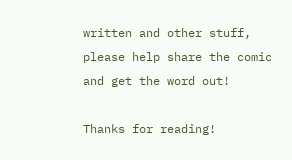written and other stuff, please help share the comic and get the word out!

Thanks for reading!